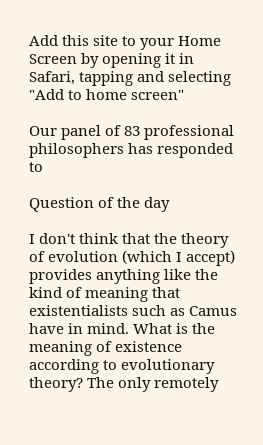Add this site to your Home Screen by opening it in Safari, tapping and selecting "Add to home screen"

Our panel of 83 professional philosophers has responded to

Question of the day

I don't think that the theory of evolution (which I accept) provides anything like the kind of meaning that existentialists such as Camus have in mind. What is the meaning of existence according to evolutionary theory? The only remotely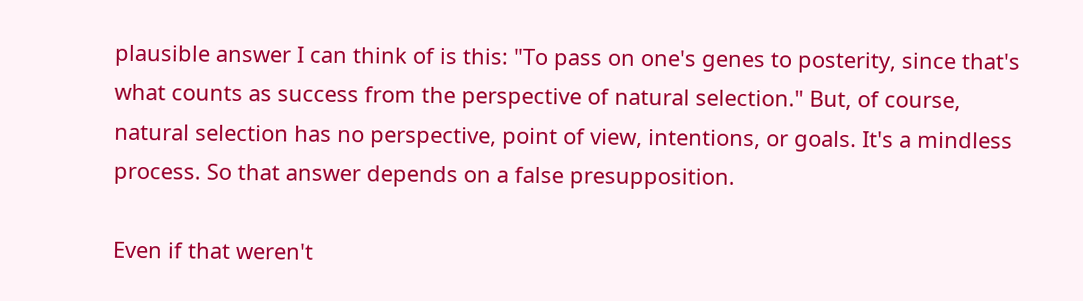plausible answer I can think of is this: "To pass on one's genes to posterity, since that's what counts as success from the perspective of natural selection." But, of course, natural selection has no perspective, point of view, intentions, or goals. It's a mindless process. So that answer depends on a false presupposition.

Even if that weren't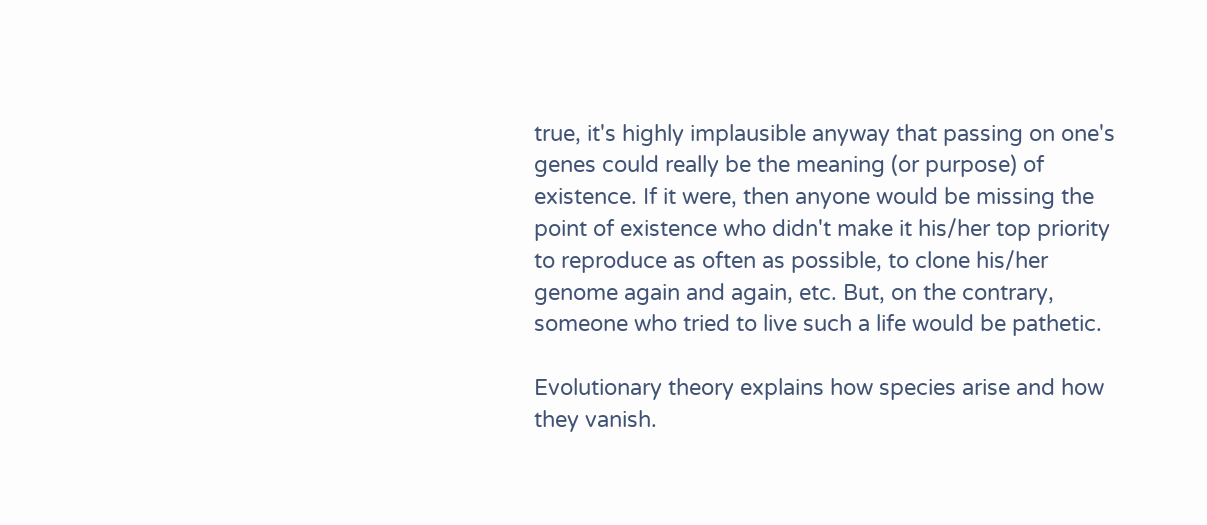true, it's highly implausible anyway that passing on one's genes could really be the meaning (or purpose) of existence. If it were, then anyone would be missing the point of existence who didn't make it his/her top priority to reproduce as often as possible, to clone his/her genome again and again, etc. But, on the contrary, someone who tried to live such a life would be pathetic.

Evolutionary theory explains how species arise and how they vanish.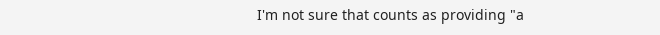I'm not sure that counts as providing "a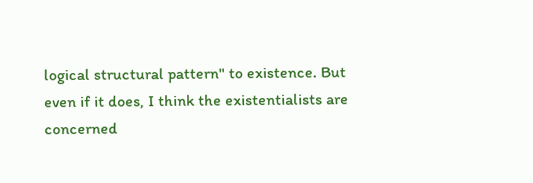logical structural pattern" to existence. But even if it does, I think the existentialists are concerned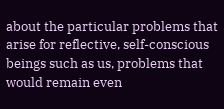about the particular problems that arise for reflective, self-conscious beings such as us, problems that would remain even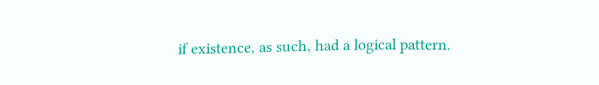if existence, as such, had a logical pattern.